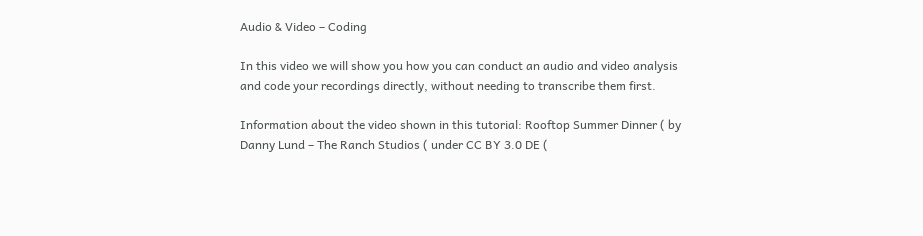Audio & Video – Coding

In this video we will show you how you can conduct an audio and video analysis and code your recordings directly, without needing to transcribe them first.

Information about the video shown in this tutorial: Rooftop Summer Dinner ( by Danny Lund – The Ranch Studios ( under CC BY 3.0 DE (